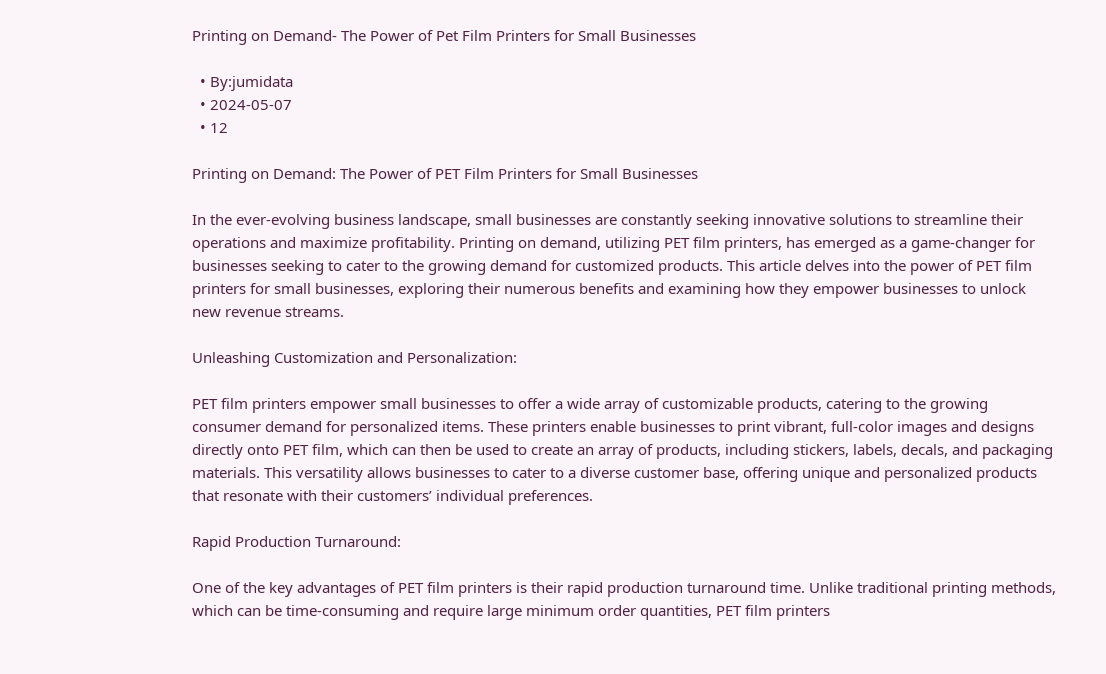Printing on Demand- The Power of Pet Film Printers for Small Businesses

  • By:jumidata
  • 2024-05-07
  • 12

Printing on Demand: The Power of PET Film Printers for Small Businesses

In the ever-evolving business landscape, small businesses are constantly seeking innovative solutions to streamline their operations and maximize profitability. Printing on demand, utilizing PET film printers, has emerged as a game-changer for businesses seeking to cater to the growing demand for customized products. This article delves into the power of PET film printers for small businesses, exploring their numerous benefits and examining how they empower businesses to unlock new revenue streams.

Unleashing Customization and Personalization:

PET film printers empower small businesses to offer a wide array of customizable products, catering to the growing consumer demand for personalized items. These printers enable businesses to print vibrant, full-color images and designs directly onto PET film, which can then be used to create an array of products, including stickers, labels, decals, and packaging materials. This versatility allows businesses to cater to a diverse customer base, offering unique and personalized products that resonate with their customers’ individual preferences.

Rapid Production Turnaround:

One of the key advantages of PET film printers is their rapid production turnaround time. Unlike traditional printing methods, which can be time-consuming and require large minimum order quantities, PET film printers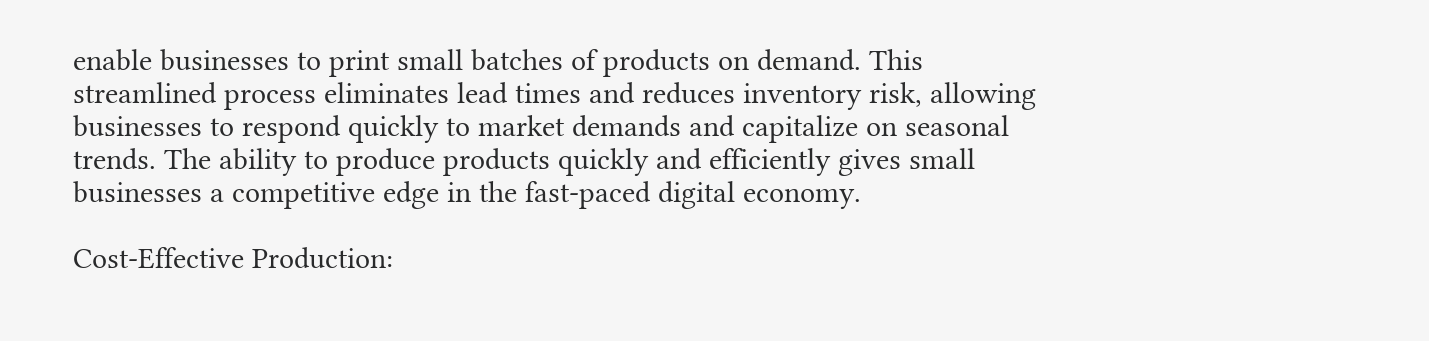enable businesses to print small batches of products on demand. This streamlined process eliminates lead times and reduces inventory risk, allowing businesses to respond quickly to market demands and capitalize on seasonal trends. The ability to produce products quickly and efficiently gives small businesses a competitive edge in the fast-paced digital economy.

Cost-Effective Production: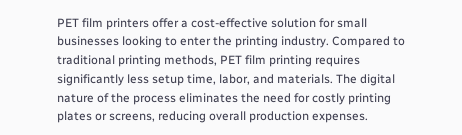PET film printers offer a cost-effective solution for small businesses looking to enter the printing industry. Compared to traditional printing methods, PET film printing requires significantly less setup time, labor, and materials. The digital nature of the process eliminates the need for costly printing plates or screens, reducing overall production expenses.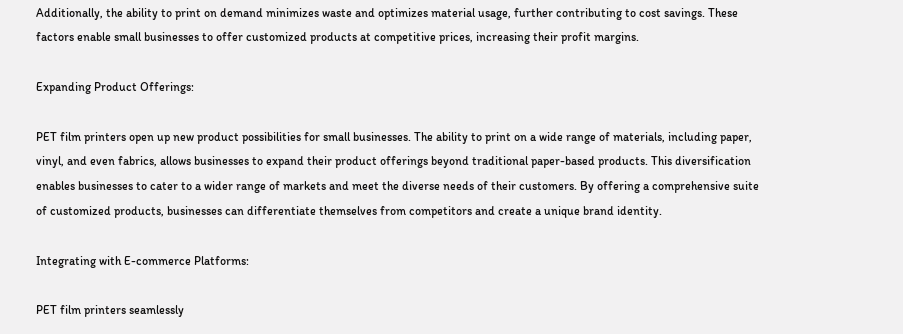Additionally, the ability to print on demand minimizes waste and optimizes material usage, further contributing to cost savings. These factors enable small businesses to offer customized products at competitive prices, increasing their profit margins.

Expanding Product Offerings:

PET film printers open up new product possibilities for small businesses. The ability to print on a wide range of materials, including paper, vinyl, and even fabrics, allows businesses to expand their product offerings beyond traditional paper-based products. This diversification enables businesses to cater to a wider range of markets and meet the diverse needs of their customers. By offering a comprehensive suite of customized products, businesses can differentiate themselves from competitors and create a unique brand identity.

Integrating with E-commerce Platforms:

PET film printers seamlessly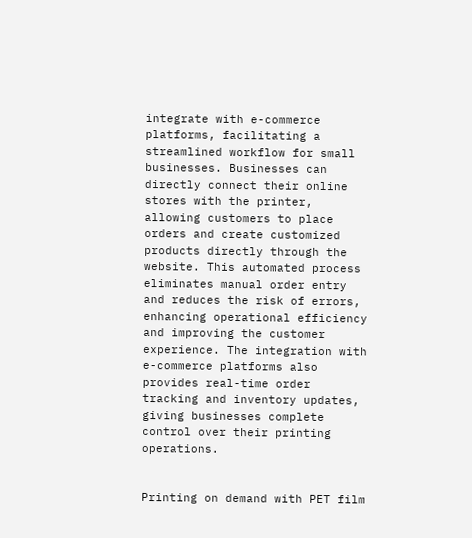integrate with e-commerce platforms, facilitating a streamlined workflow for small businesses. Businesses can directly connect their online stores with the printer, allowing customers to place orders and create customized products directly through the website. This automated process eliminates manual order entry and reduces the risk of errors, enhancing operational efficiency and improving the customer experience. The integration with e-commerce platforms also provides real-time order tracking and inventory updates, giving businesses complete control over their printing operations.


Printing on demand with PET film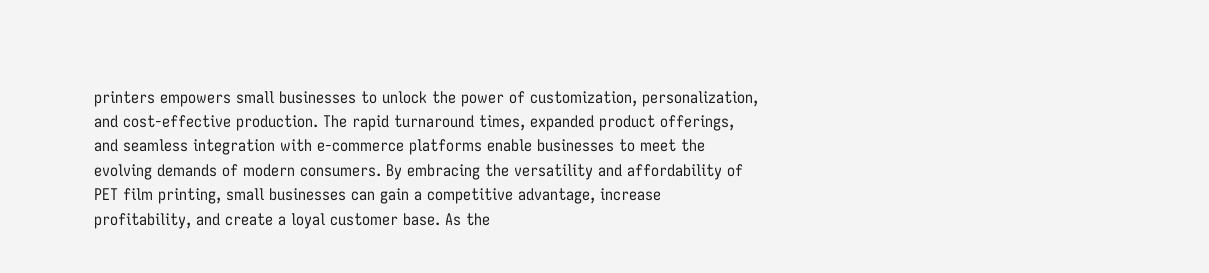printers empowers small businesses to unlock the power of customization, personalization, and cost-effective production. The rapid turnaround times, expanded product offerings, and seamless integration with e-commerce platforms enable businesses to meet the evolving demands of modern consumers. By embracing the versatility and affordability of PET film printing, small businesses can gain a competitive advantage, increase profitability, and create a loyal customer base. As the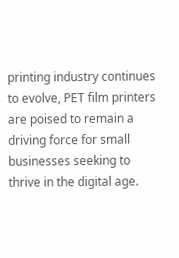printing industry continues to evolve, PET film printers are poised to remain a driving force for small businesses seeking to thrive in the digital age.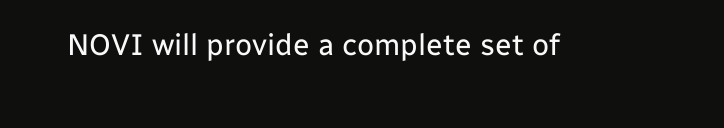NOVI will provide a complete set of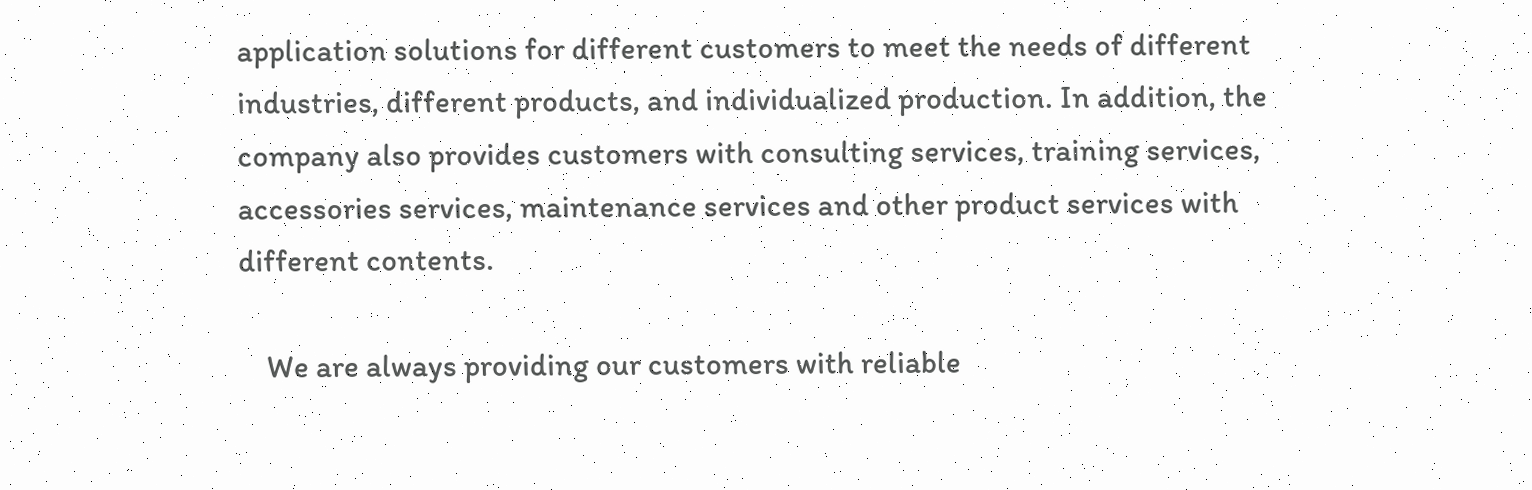application solutions for different customers to meet the needs of different industries, different products, and individualized production. In addition, the company also provides customers with consulting services, training services, accessories services, maintenance services and other product services with different contents.

    We are always providing our customers with reliable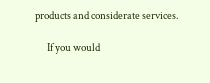products and considerate services.

      If you would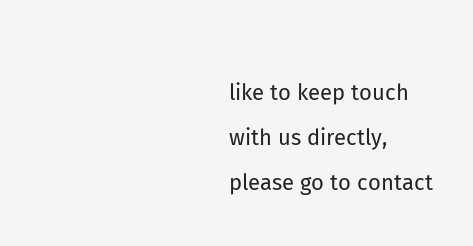like to keep touch with us directly, please go to contact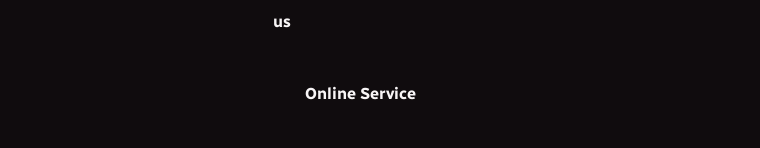us


        Online Service